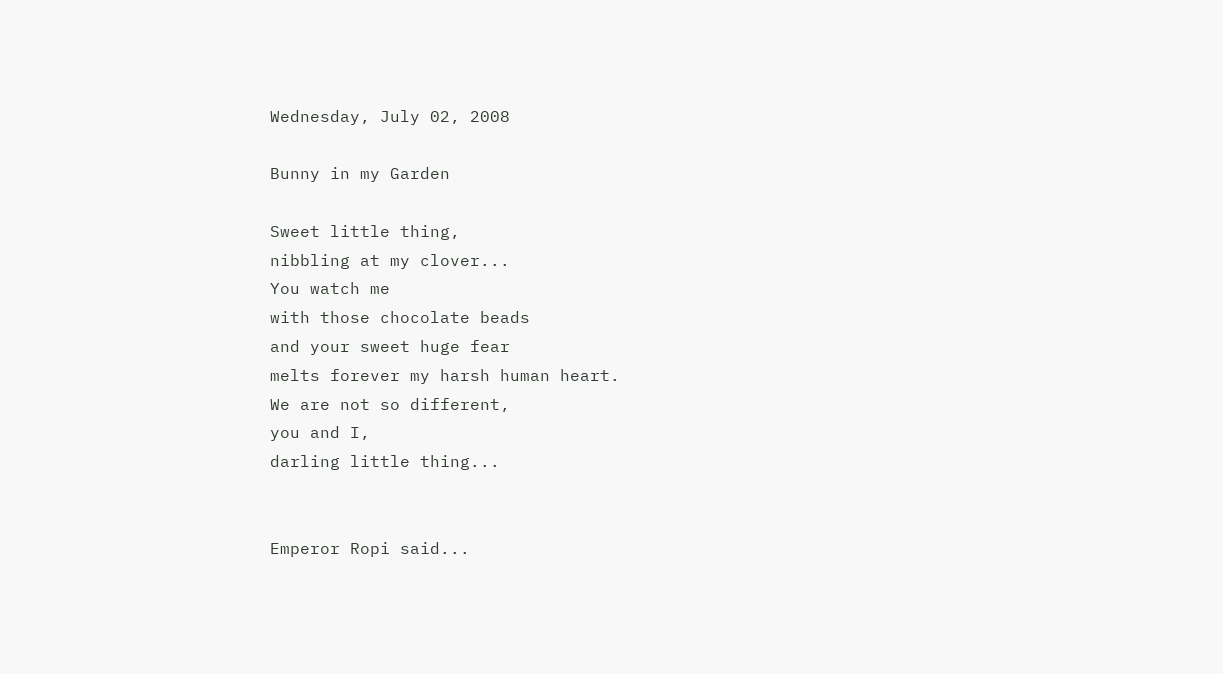Wednesday, July 02, 2008

Bunny in my Garden

Sweet little thing,
nibbling at my clover...
You watch me
with those chocolate beads
and your sweet huge fear
melts forever my harsh human heart.
We are not so different,
you and I,
darling little thing...


Emperor Ropi said...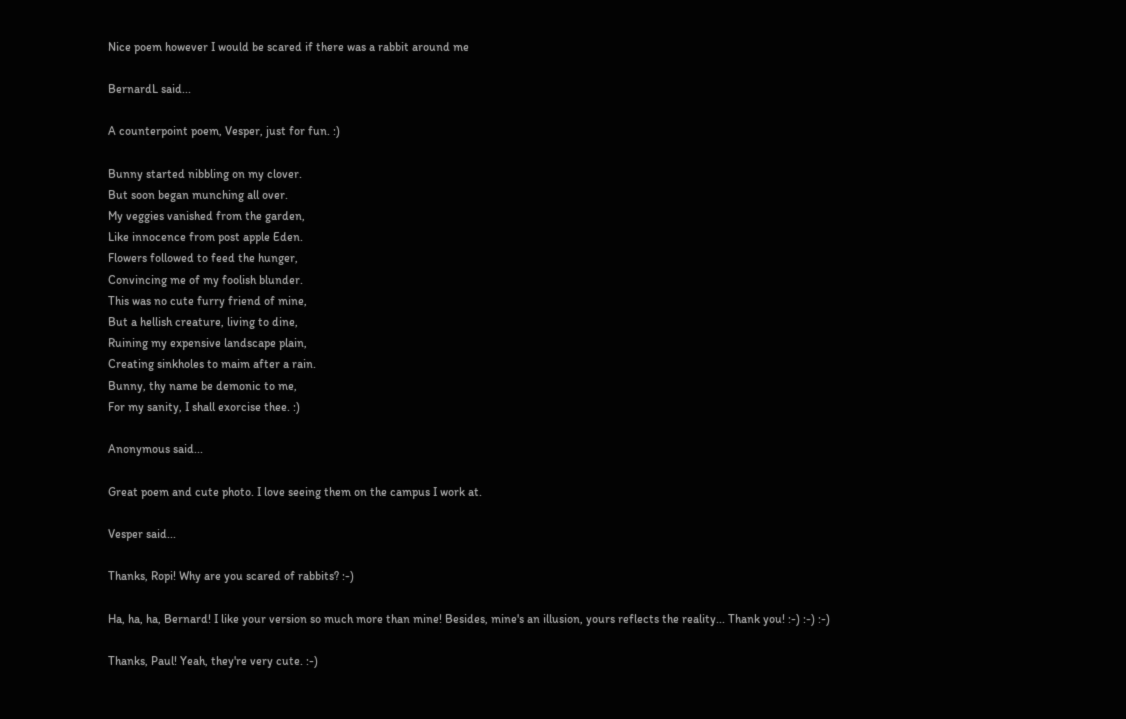Nice poem however I would be scared if there was a rabbit around me

BernardL said...

A counterpoint poem, Vesper, just for fun. :)

Bunny started nibbling on my clover.
But soon began munching all over.
My veggies vanished from the garden,
Like innocence from post apple Eden.
Flowers followed to feed the hunger,
Convincing me of my foolish blunder.
This was no cute furry friend of mine,
But a hellish creature, living to dine,
Ruining my expensive landscape plain,
Creating sinkholes to maim after a rain.
Bunny, thy name be demonic to me,
For my sanity, I shall exorcise thee. :)

Anonymous said...

Great poem and cute photo. I love seeing them on the campus I work at.

Vesper said...

Thanks, Ropi! Why are you scared of rabbits? :-)

Ha, ha, ha, Bernard! I like your version so much more than mine! Besides, mine's an illusion, yours reflects the reality... Thank you! :-) :-) :-)

Thanks, Paul! Yeah, they're very cute. :-)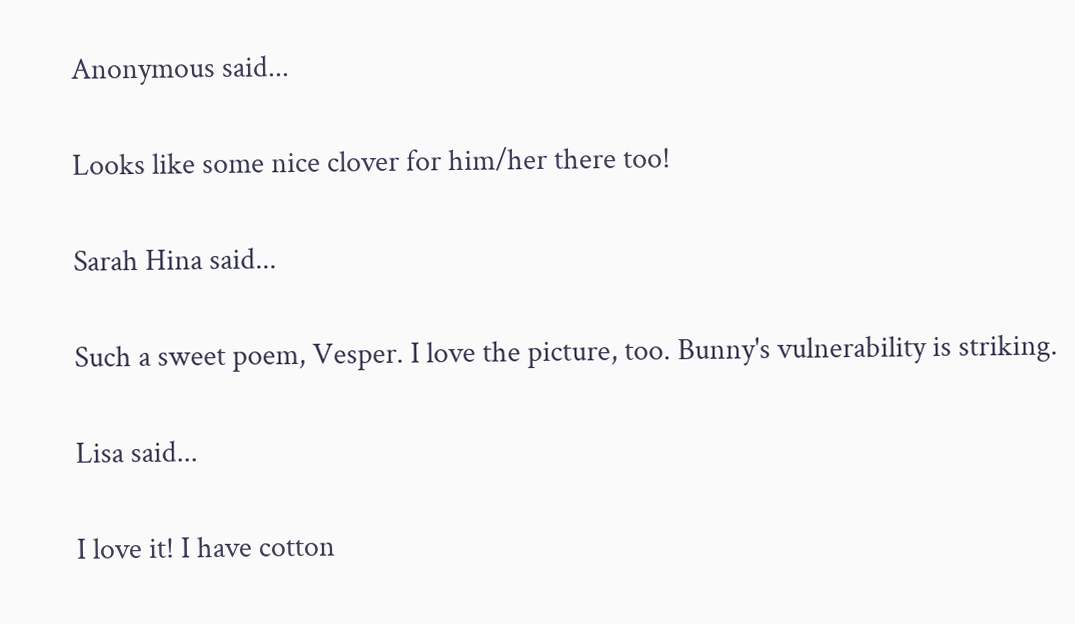Anonymous said...

Looks like some nice clover for him/her there too!

Sarah Hina said...

Such a sweet poem, Vesper. I love the picture, too. Bunny's vulnerability is striking.

Lisa said...

I love it! I have cotton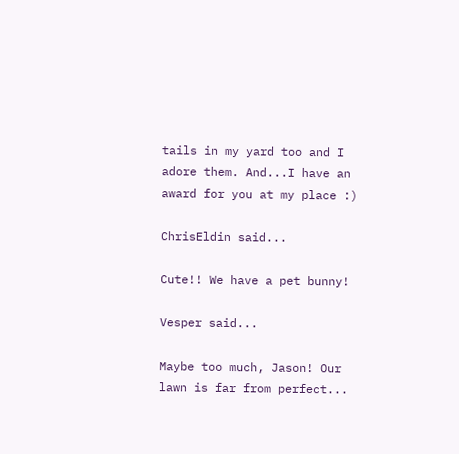tails in my yard too and I adore them. And...I have an award for you at my place :)

ChrisEldin said...

Cute!! We have a pet bunny!

Vesper said...

Maybe too much, Jason! Our lawn is far from perfect...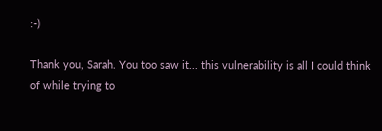:-)

Thank you, Sarah. You too saw it... this vulnerability is all I could think of while trying to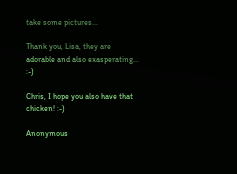take some pictures...

Thank you, Lisa, they are adorable and also exasperating... :-)

Chris, I hope you also have that chicken! :-)

Anonymous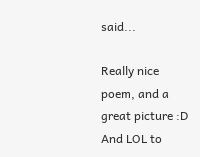said...

Really nice poem, and a great picture :D
And LOL to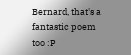Bernard, that's a fantastic poem too :P